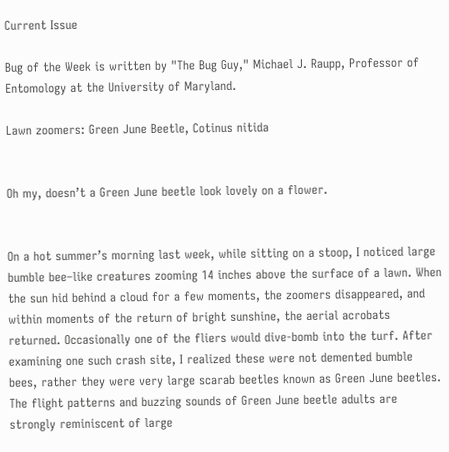Current Issue

Bug of the Week is written by "The Bug Guy," Michael J. Raupp, Professor of Entomology at the University of Maryland.

Lawn zoomers: Green June Beetle, Cotinus nitida


Oh my, doesn’t a Green June beetle look lovely on a flower.


On a hot summer’s morning last week, while sitting on a stoop, I noticed large bumble bee–like creatures zooming 14 inches above the surface of a lawn. When the sun hid behind a cloud for a few moments, the zoomers disappeared, and within moments of the return of bright sunshine, the aerial acrobats returned. Occasionally one of the fliers would dive-bomb into the turf. After examining one such crash site, I realized these were not demented bumble bees, rather they were very large scarab beetles known as Green June beetles. The flight patterns and buzzing sounds of Green June beetle adults are strongly reminiscent of large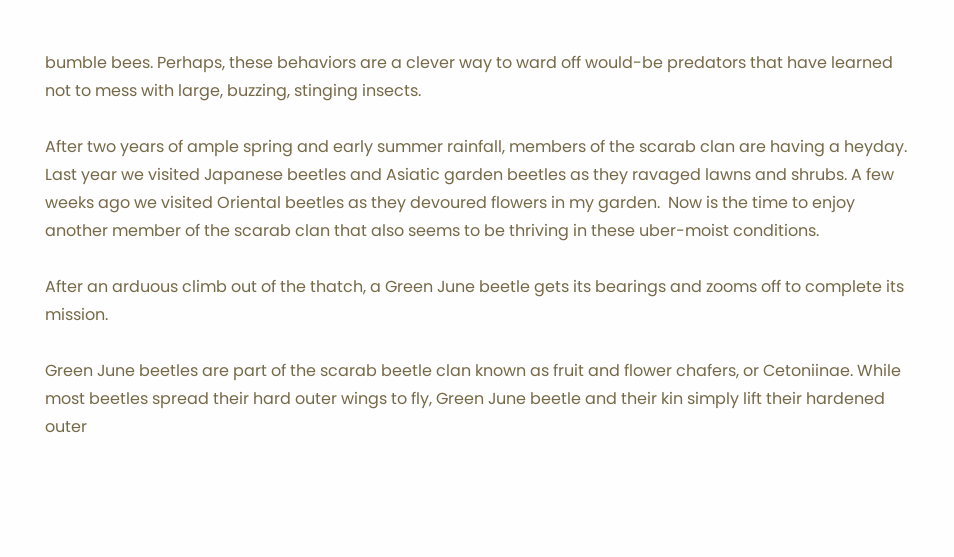bumble bees. Perhaps, these behaviors are a clever way to ward off would-be predators that have learned not to mess with large, buzzing, stinging insects.

After two years of ample spring and early summer rainfall, members of the scarab clan are having a heyday.  Last year we visited Japanese beetles and Asiatic garden beetles as they ravaged lawns and shrubs. A few weeks ago we visited Oriental beetles as they devoured flowers in my garden.  Now is the time to enjoy another member of the scarab clan that also seems to be thriving in these uber-moist conditions.

After an arduous climb out of the thatch, a Green June beetle gets its bearings and zooms off to complete its mission.

Green June beetles are part of the scarab beetle clan known as fruit and flower chafers, or Cetoniinae. While most beetles spread their hard outer wings to fly, Green June beetle and their kin simply lift their hardened outer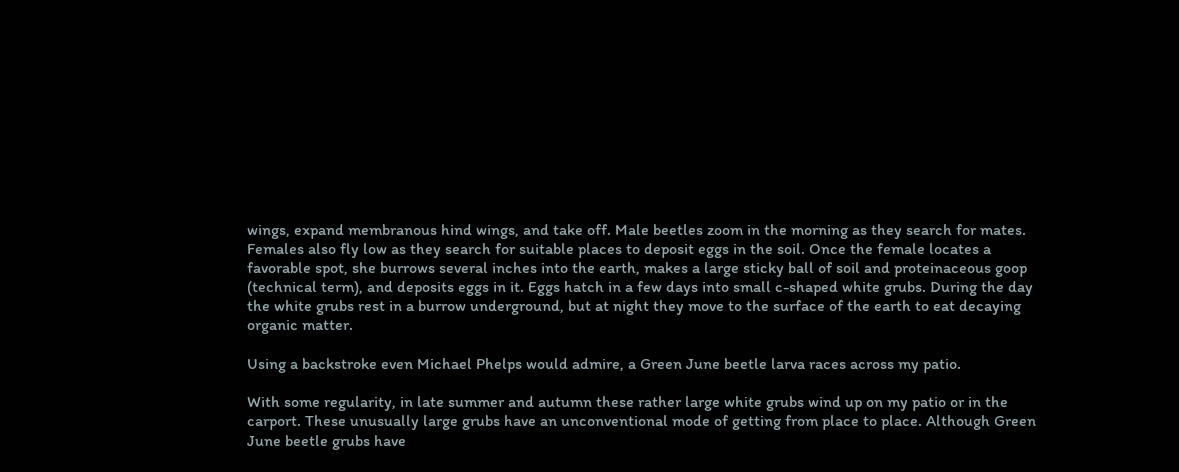wings, expand membranous hind wings, and take off. Male beetles zoom in the morning as they search for mates. Females also fly low as they search for suitable places to deposit eggs in the soil. Once the female locates a favorable spot, she burrows several inches into the earth, makes a large sticky ball of soil and proteinaceous goop (technical term), and deposits eggs in it. Eggs hatch in a few days into small c-shaped white grubs. During the day the white grubs rest in a burrow underground, but at night they move to the surface of the earth to eat decaying organic matter.

Using a backstroke even Michael Phelps would admire, a Green June beetle larva races across my patio.

With some regularity, in late summer and autumn these rather large white grubs wind up on my patio or in the carport. These unusually large grubs have an unconventional mode of getting from place to place. Although Green June beetle grubs have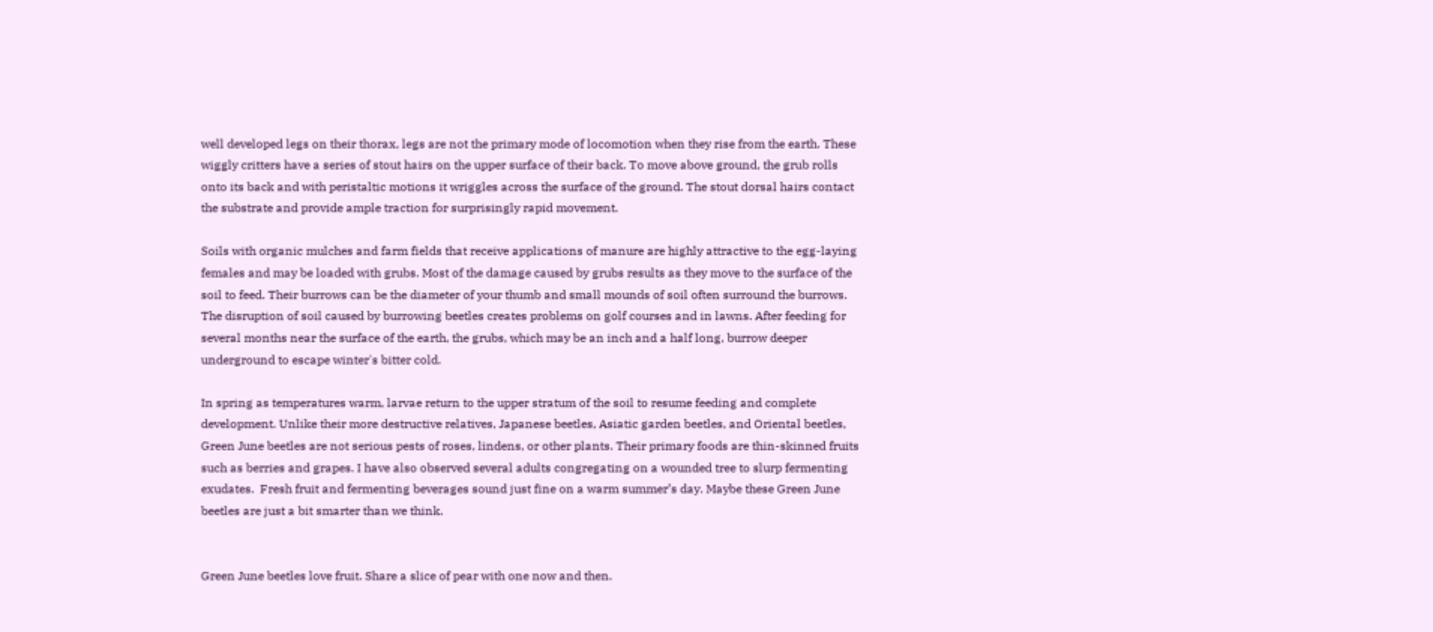well developed legs on their thorax, legs are not the primary mode of locomotion when they rise from the earth. These wiggly critters have a series of stout hairs on the upper surface of their back. To move above ground, the grub rolls onto its back and with peristaltic motions it wriggles across the surface of the ground. The stout dorsal hairs contact the substrate and provide ample traction for surprisingly rapid movement.

Soils with organic mulches and farm fields that receive applications of manure are highly attractive to the egg-laying females and may be loaded with grubs. Most of the damage caused by grubs results as they move to the surface of the soil to feed. Their burrows can be the diameter of your thumb and small mounds of soil often surround the burrows. The disruption of soil caused by burrowing beetles creates problems on golf courses and in lawns. After feeding for several months near the surface of the earth, the grubs, which may be an inch and a half long, burrow deeper underground to escape winter's bitter cold.

In spring as temperatures warm, larvae return to the upper stratum of the soil to resume feeding and complete development. Unlike their more destructive relatives, Japanese beetles, Asiatic garden beetles, and Oriental beetles, Green June beetles are not serious pests of roses, lindens, or other plants. Their primary foods are thin-skinned fruits such as berries and grapes. I have also observed several adults congregating on a wounded tree to slurp fermenting exudates.  Fresh fruit and fermenting beverages sound just fine on a warm summer’s day. Maybe these Green June beetles are just a bit smarter than we think.


Green June beetles love fruit. Share a slice of pear with one now and then.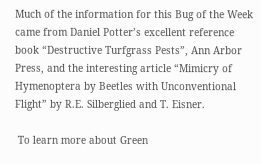Much of the information for this Bug of the Week came from Daniel Potter’s excellent reference book “Destructive Turfgrass Pests”, Ann Arbor Press, and the interesting article “Mimicry of Hymenoptera by Beetles with Unconventional Flight” by R.E. Silberglied and T. Eisner.

 To learn more about Green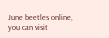June beetles online, you can visit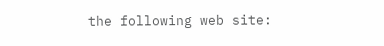the following web site: